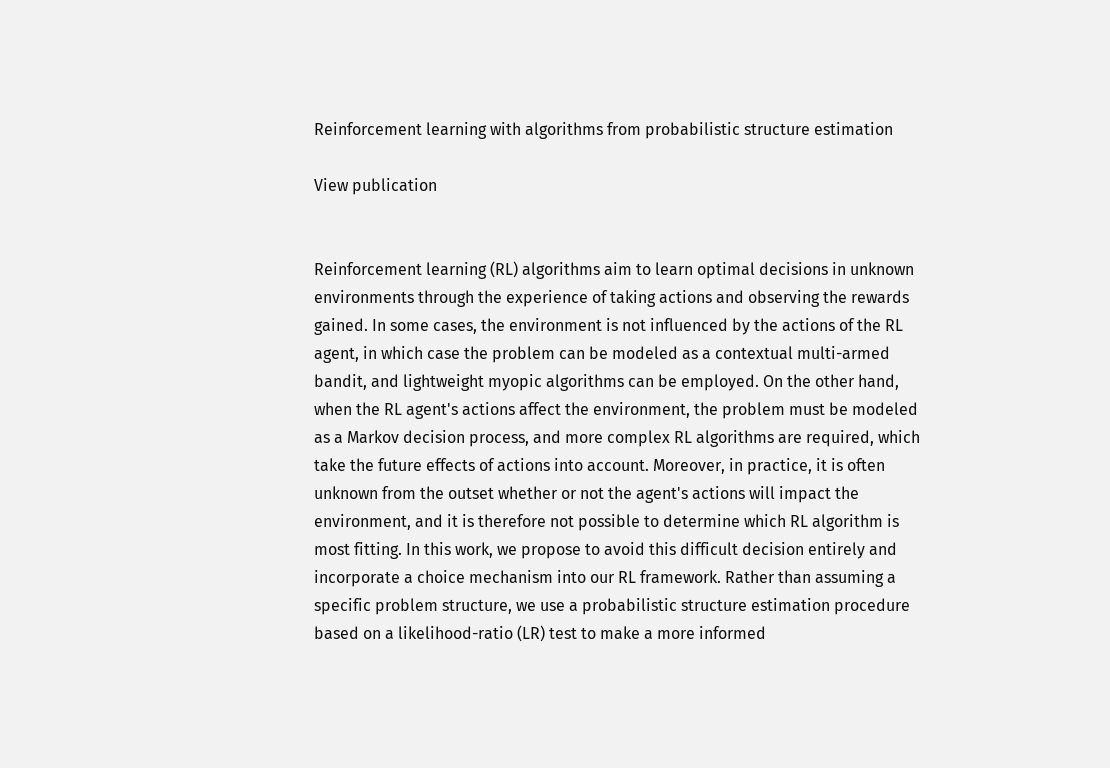Reinforcement learning with algorithms from probabilistic structure estimation

View publication


Reinforcement learning (RL) algorithms aim to learn optimal decisions in unknown environments through the experience of taking actions and observing the rewards gained. In some cases, the environment is not influenced by the actions of the RL agent, in which case the problem can be modeled as a contextual multi-armed bandit, and lightweight myopic algorithms can be employed. On the other hand, when the RL agent's actions affect the environment, the problem must be modeled as a Markov decision process, and more complex RL algorithms are required, which take the future effects of actions into account. Moreover, in practice, it is often unknown from the outset whether or not the agent's actions will impact the environment, and it is therefore not possible to determine which RL algorithm is most fitting. In this work, we propose to avoid this difficult decision entirely and incorporate a choice mechanism into our RL framework. Rather than assuming a specific problem structure, we use a probabilistic structure estimation procedure based on a likelihood-ratio (LR) test to make a more informed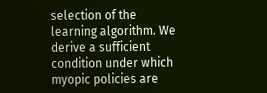selection of the learning algorithm. We derive a sufficient condition under which myopic policies are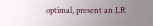optimal, present an LR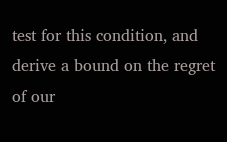test for this condition, and derive a bound on the regret of our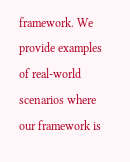framework. We provide examples of real-world scenarios where our framework is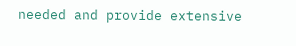needed and provide extensive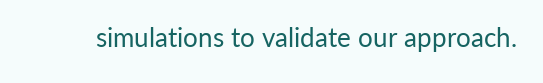simulations to validate our approach.